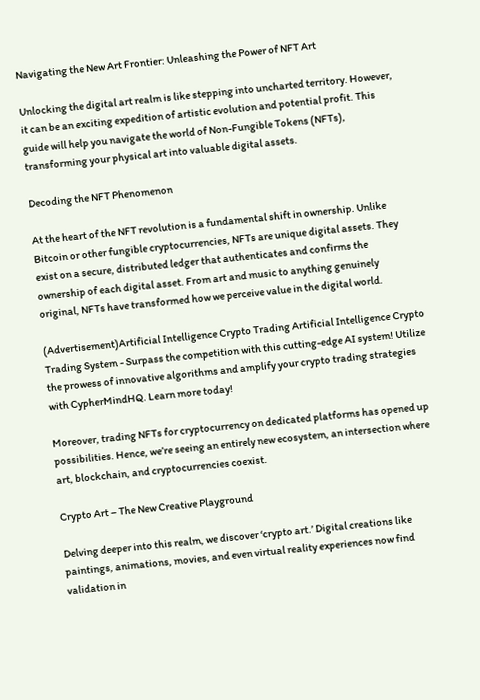Navigating the New Art Frontier: Unleashing the Power of NFT Art

Unlocking the digital art realm is like stepping into uncharted territory. However, it can be an exciting expedition of artistic evolution and potential profit. This guide will help you navigate the world of Non-Fungible Tokens (NFTs), transforming your physical art into valuable digital assets.

Decoding the NFT Phenomenon

At the heart of the NFT revolution is a fundamental shift in ownership. Unlike Bitcoin or other fungible cryptocurrencies, NFTs are unique digital assets. They exist on a secure, distributed ledger that authenticates and confirms the ownership of each digital asset. From art and music to anything genuinely original, NFTs have transformed how we perceive value in the digital world.

(Advertisement)Artificial Intelligence Crypto Trading Artificial Intelligence Crypto Trading System - Surpass the competition with this cutting-edge AI system! Utilize the prowess of innovative algorithms and amplify your crypto trading strategies with CypherMindHQ. Learn more today!

Moreover, trading NFTs for cryptocurrency on dedicated platforms has opened up possibilities. Hence, we’re seeing an entirely new ecosystem, an intersection where art, blockchain, and cryptocurrencies coexist.

Crypto Art – The New Creative Playground

Delving deeper into this realm, we discover ‘crypto art.’ Digital creations like paintings, animations, movies, and even virtual reality experiences now find validation in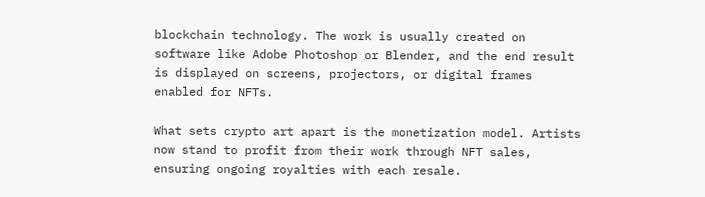blockchain technology. The work is usually created on software like Adobe Photoshop or Blender, and the end result is displayed on screens, projectors, or digital frames enabled for NFTs.

What sets crypto art apart is the monetization model. Artists now stand to profit from their work through NFT sales, ensuring ongoing royalties with each resale.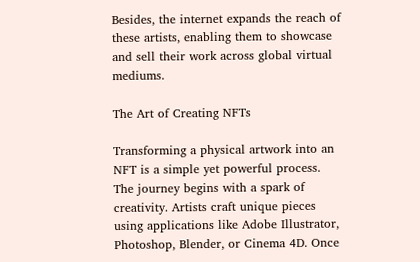Besides, the internet expands the reach of these artists, enabling them to showcase and sell their work across global virtual mediums.

The Art of Creating NFTs

Transforming a physical artwork into an NFT is a simple yet powerful process. The journey begins with a spark of creativity. Artists craft unique pieces using applications like Adobe Illustrator, Photoshop, Blender, or Cinema 4D. Once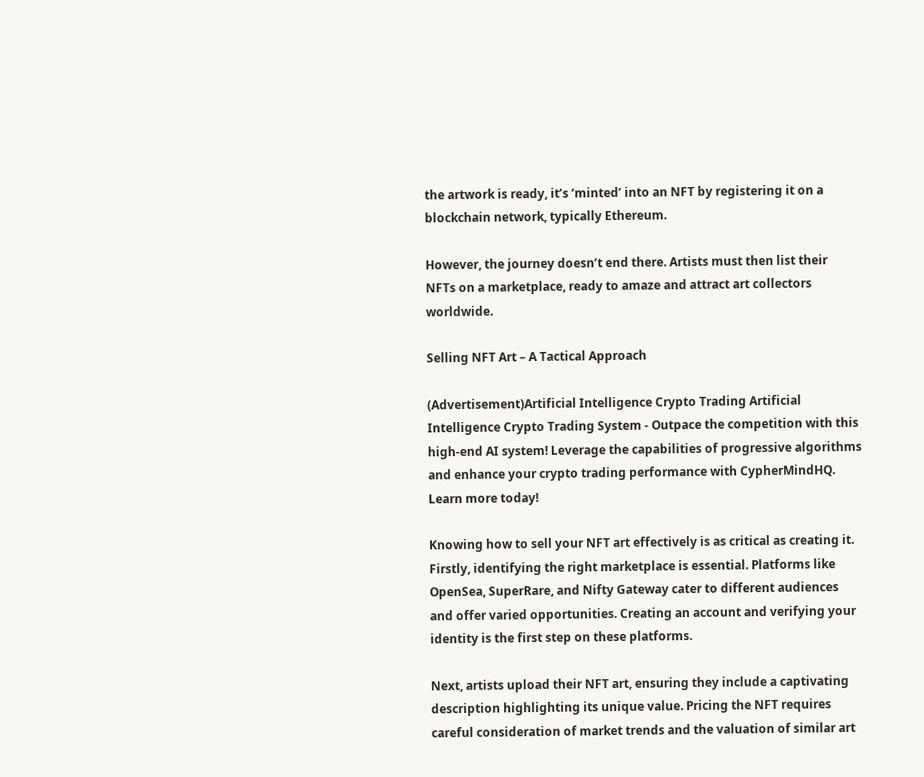the artwork is ready, it’s ‘minted’ into an NFT by registering it on a blockchain network, typically Ethereum.

However, the journey doesn’t end there. Artists must then list their NFTs on a marketplace, ready to amaze and attract art collectors worldwide.

Selling NFT Art – A Tactical Approach

(Advertisement)Artificial Intelligence Crypto Trading Artificial Intelligence Crypto Trading System - Outpace the competition with this high-end AI system! Leverage the capabilities of progressive algorithms and enhance your crypto trading performance with CypherMindHQ. Learn more today!

Knowing how to sell your NFT art effectively is as critical as creating it. Firstly, identifying the right marketplace is essential. Platforms like OpenSea, SuperRare, and Nifty Gateway cater to different audiences and offer varied opportunities. Creating an account and verifying your identity is the first step on these platforms.

Next, artists upload their NFT art, ensuring they include a captivating description highlighting its unique value. Pricing the NFT requires careful consideration of market trends and the valuation of similar art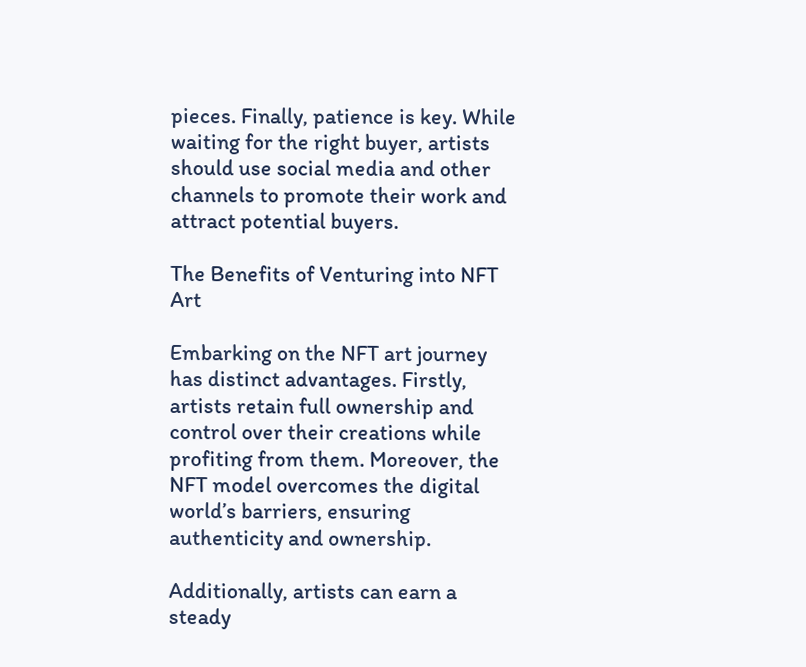pieces. Finally, patience is key. While waiting for the right buyer, artists should use social media and other channels to promote their work and attract potential buyers.

The Benefits of Venturing into NFT Art

Embarking on the NFT art journey has distinct advantages. Firstly, artists retain full ownership and control over their creations while profiting from them. Moreover, the NFT model overcomes the digital world’s barriers, ensuring authenticity and ownership.

Additionally, artists can earn a steady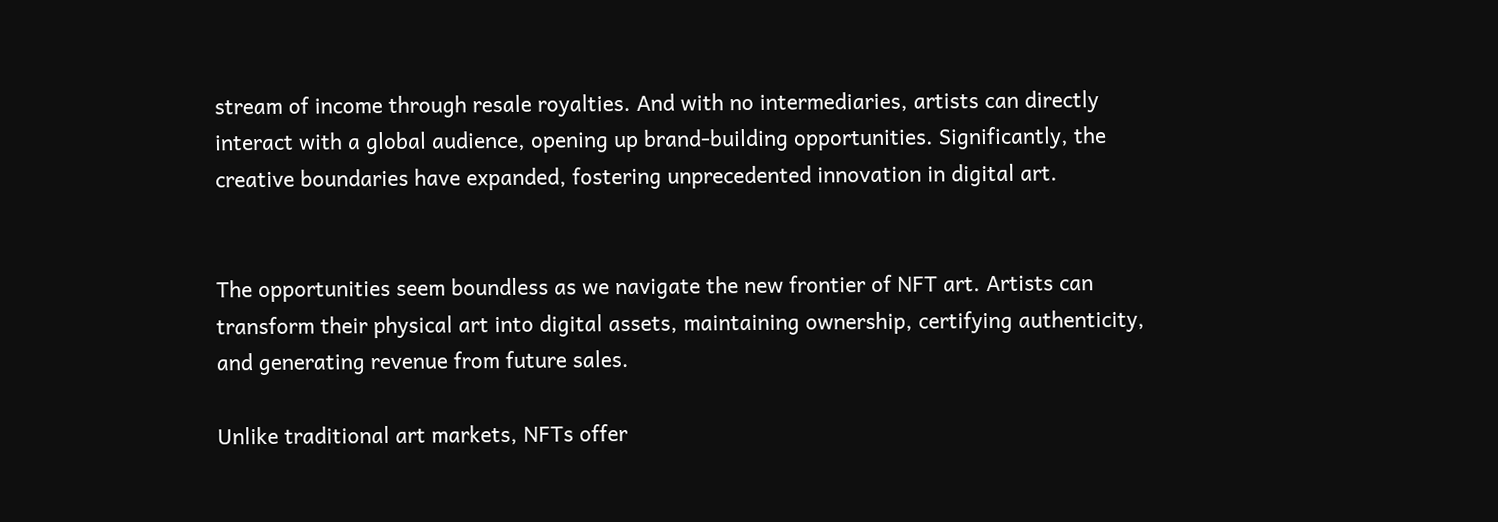stream of income through resale royalties. And with no intermediaries, artists can directly interact with a global audience, opening up brand-building opportunities. Significantly, the creative boundaries have expanded, fostering unprecedented innovation in digital art.


The opportunities seem boundless as we navigate the new frontier of NFT art. Artists can transform their physical art into digital assets, maintaining ownership, certifying authenticity, and generating revenue from future sales.

Unlike traditional art markets, NFTs offer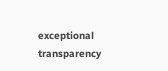exceptional transparency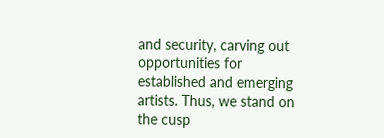and security, carving out opportunities for established and emerging artists. Thus, we stand on the cusp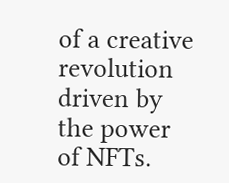of a creative revolution driven by the power of NFTs.